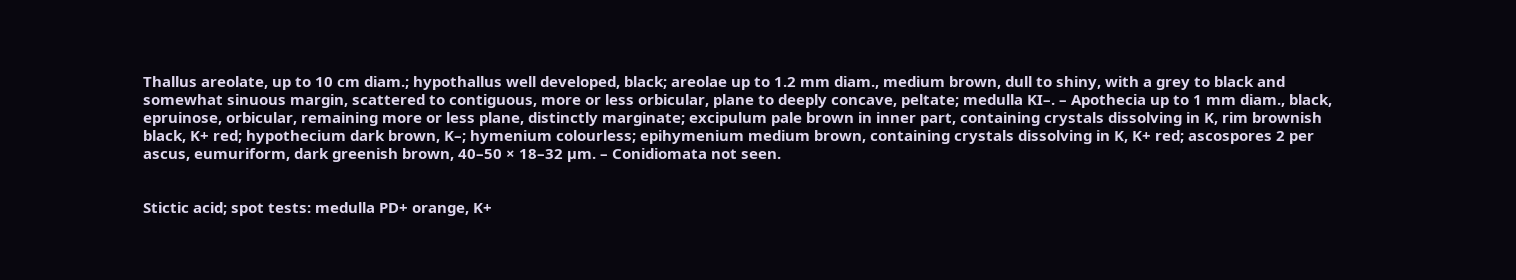Thallus areolate, up to 10 cm diam.; hypothallus well developed, black; areolae up to 1.2 mm diam., medium brown, dull to shiny, with a grey to black and somewhat sinuous margin, scattered to contiguous, more or less orbicular, plane to deeply concave, peltate; medulla KI–. – Apothecia up to 1 mm diam., black, epruinose, orbicular, remaining more or less plane, distinctly marginate; excipulum pale brown in inner part, containing crystals dissolving in K, rim brownish black, K+ red; hypothecium dark brown, K–; hymenium colourless; epihymenium medium brown, containing crystals dissolving in K, K+ red; ascospores 2 per ascus, eumuriform, dark greenish brown, 40–50 × 18–32 µm. – Conidiomata not seen.


Stictic acid; spot tests: medulla PD+ orange, K+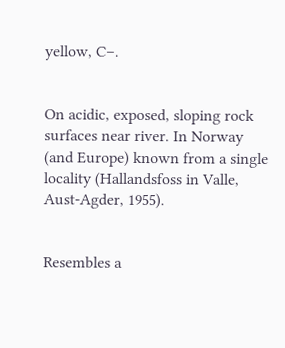yellow, C–.


On acidic, exposed, sloping rock surfaces near river. In Norway (and Europe) known from a single locality (Hallandsfoss in Valle, Aust-Agder, 1955).


Resembles a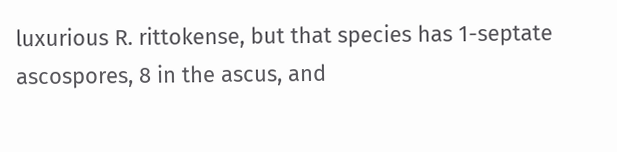luxurious R. rittokense, but that species has 1-septate ascospores, 8 in the ascus, and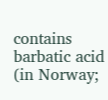contains barbatic acid (in Norway;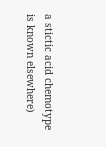a stictic acid chemotype is known elsewhere)